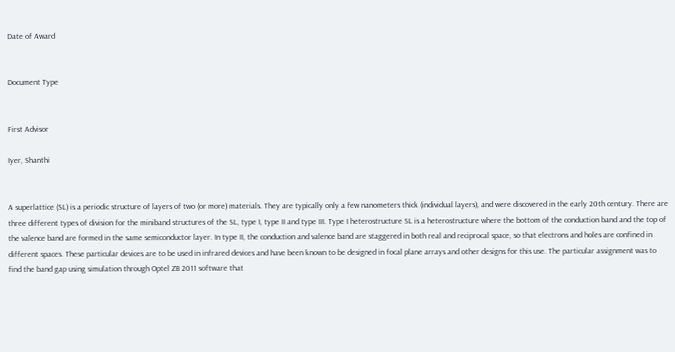Date of Award


Document Type


First Advisor

Iyer, Shanthi


A superlattice (SL) is a periodic structure of layers of two (or more) materials. They are typically only a few nanometers thick (individual layers), and were discovered in the early 20th century. There are three different types of division for the miniband structures of the SL, type I, type II and type III. Type I heterostructure SL is a heterostructure where the bottom of the conduction band and the top of the valence band are formed in the same semiconductor layer. In type II, the conduction and valence band are staggered in both real and reciprocal space, so that electrons and holes are confined in different spaces. These particular devices are to be used in infrared devices and have been known to be designed in focal plane arrays and other designs for this use. The particular assignment was to find the band gap using simulation through Optel ZB 2011 software that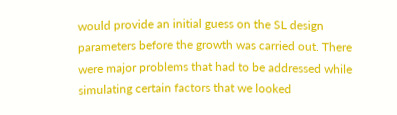would provide an initial guess on the SL design parameters before the growth was carried out. There were major problems that had to be addressed while simulating certain factors that we looked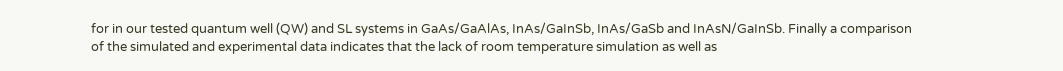for in our tested quantum well (QW) and SL systems in GaAs/GaAlAs, InAs/GaInSb, InAs/GaSb and InAsN/GaInSb. Finally a comparison of the simulated and experimental data indicates that the lack of room temperature simulation as well as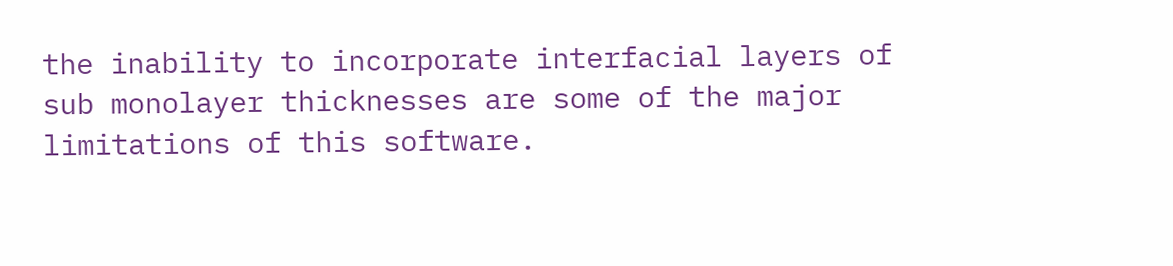the inability to incorporate interfacial layers of sub monolayer thicknesses are some of the major limitations of this software.